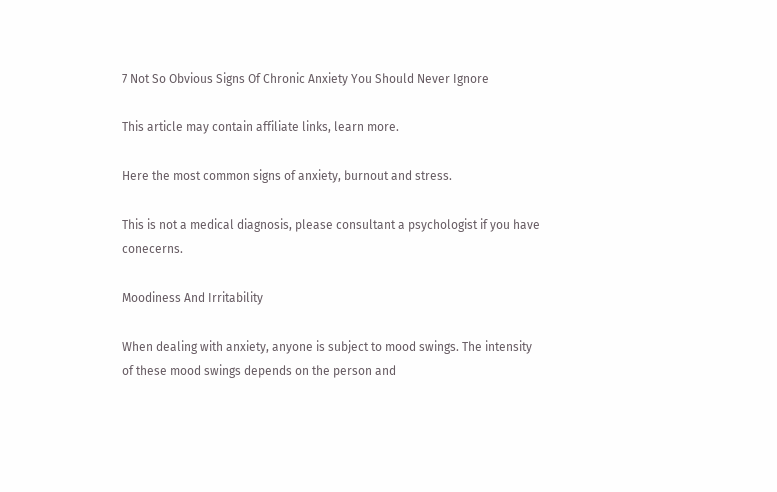7 Not So Obvious Signs Of Chronic Anxiety You Should Never Ignore

This article may contain affiliate links, learn more.

Here the most common signs of anxiety, burnout and stress.

This is not a medical diagnosis, please consultant a psychologist if you have conecerns.

Moodiness And Irritability

When dealing with anxiety, anyone is subject to mood swings. The intensity of these mood swings depends on the person and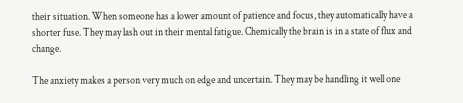their situation. When someone has a lower amount of patience and focus, they automatically have a shorter fuse. They may lash out in their mental fatigue. Chemically the brain is in a state of flux and change.

The anxiety makes a person very much on edge and uncertain. They may be handling it well one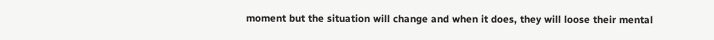moment but the situation will change and when it does, they will loose their mental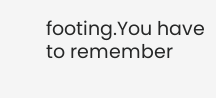footing.You have to remember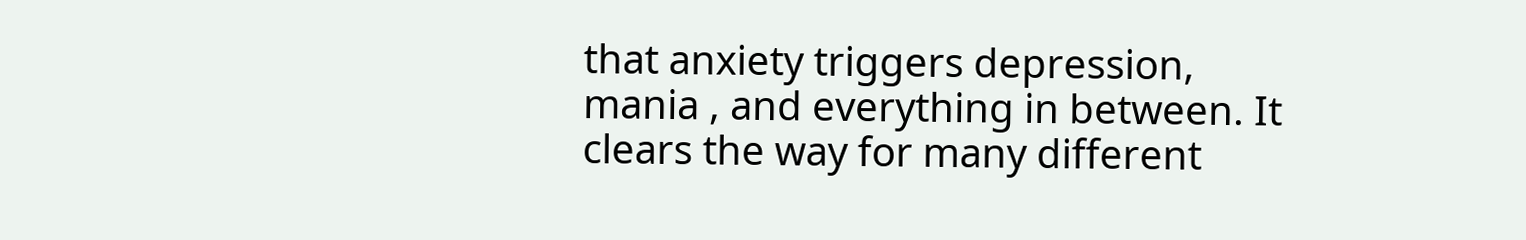that anxiety triggers depression, mania , and everything in between. It clears the way for many different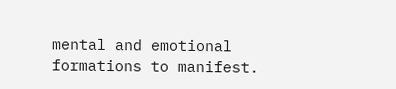mental and emotional formations to manifest.